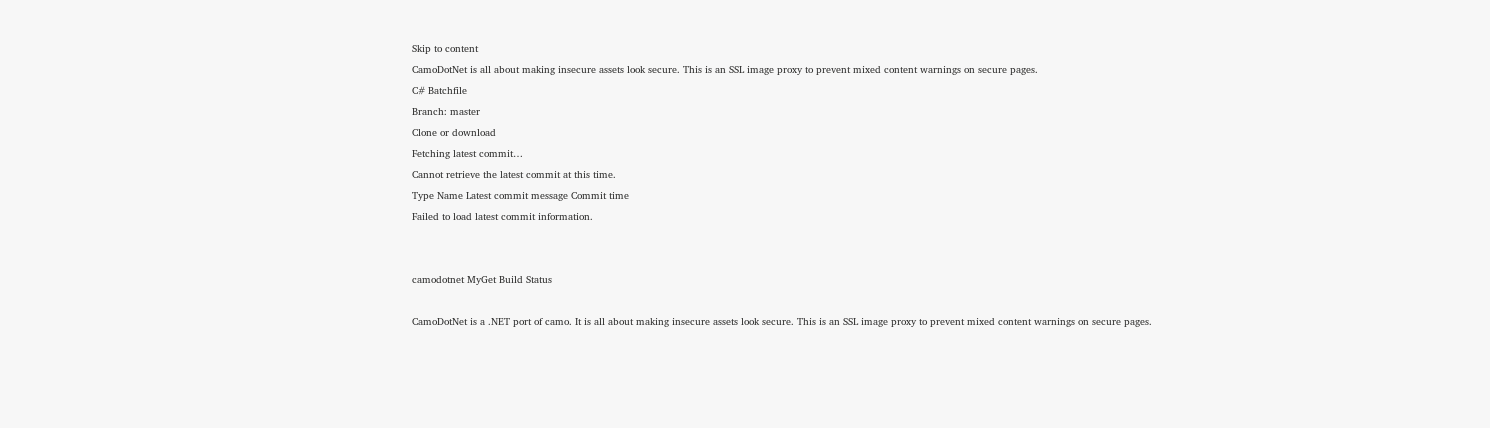Skip to content
CamoDotNet is all about making insecure assets look secure. This is an SSL image proxy to prevent mixed content warnings on secure pages.
C# Batchfile
Branch: master
Clone or download
Fetching latest commit…
Cannot retrieve the latest commit at this time.
Type Name Latest commit message Commit time
Failed to load latest commit information.


camodotnet MyGet Build Status

CamoDotNet is a .NET port of camo. It is all about making insecure assets look secure. This is an SSL image proxy to prevent mixed content warnings on secure pages.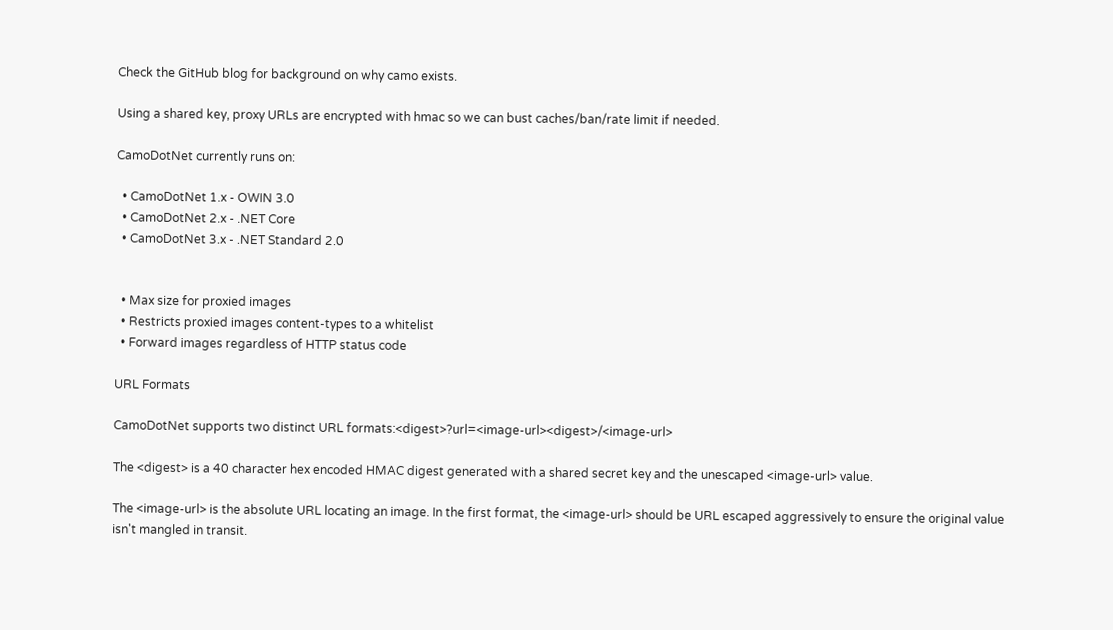Check the GitHub blog for background on why camo exists.

Using a shared key, proxy URLs are encrypted with hmac so we can bust caches/ban/rate limit if needed.

CamoDotNet currently runs on:

  • CamoDotNet 1.x - OWIN 3.0
  • CamoDotNet 2.x - .NET Core
  • CamoDotNet 3.x - .NET Standard 2.0


  • Max size for proxied images
  • Restricts proxied images content-types to a whitelist
  • Forward images regardless of HTTP status code

URL Formats

CamoDotNet supports two distinct URL formats:<digest>?url=<image-url><digest>/<image-url>

The <digest> is a 40 character hex encoded HMAC digest generated with a shared secret key and the unescaped <image-url> value.

The <image-url> is the absolute URL locating an image. In the first format, the <image-url> should be URL escaped aggressively to ensure the original value isn't mangled in transit.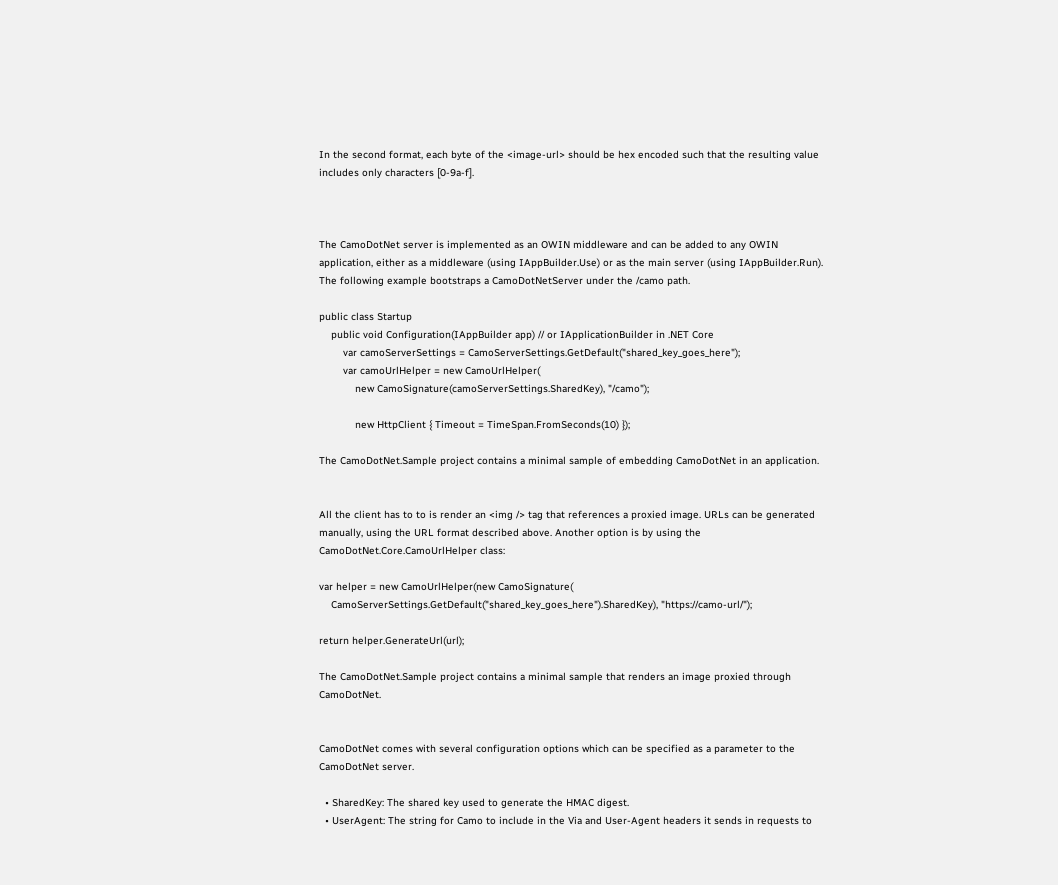In the second format, each byte of the <image-url> should be hex encoded such that the resulting value includes only characters [0-9a-f].



The CamoDotNet server is implemented as an OWIN middleware and can be added to any OWIN application, either as a middleware (using IAppBuilder.Use) or as the main server (using IAppBuilder.Run). The following example bootstraps a CamoDotNetServer under the /camo path.

public class Startup
    public void Configuration(IAppBuilder app) // or IApplicationBuilder in .NET Core
        var camoServerSettings = CamoServerSettings.GetDefault("shared_key_goes_here");
        var camoUrlHelper = new CamoUrlHelper(
            new CamoSignature(camoServerSettings.SharedKey), "/camo");

            new HttpClient { Timeout = TimeSpan.FromSeconds(10) });

The CamoDotNet.Sample project contains a minimal sample of embedding CamoDotNet in an application.


All the client has to to is render an <img /> tag that references a proxied image. URLs can be generated manually, using the URL format described above. Another option is by using the CamoDotNet.Core.CamoUrlHelper class:

var helper = new CamoUrlHelper(new CamoSignature(
    CamoServerSettings.GetDefault("shared_key_goes_here").SharedKey), "https://camo-url/");

return helper.GenerateUrl(url);

The CamoDotNet.Sample project contains a minimal sample that renders an image proxied through CamoDotNet.


CamoDotNet comes with several configuration options which can be specified as a parameter to the CamoDotNet server.

  • SharedKey: The shared key used to generate the HMAC digest.
  • UserAgent: The string for Camo to include in the Via and User-Agent headers it sends in requests to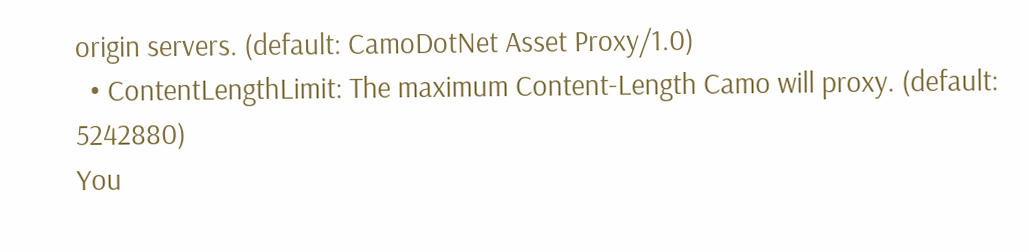origin servers. (default: CamoDotNet Asset Proxy/1.0)
  • ContentLengthLimit: The maximum Content-Length Camo will proxy. (default: 5242880)
You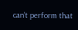can’t perform that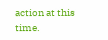action at this time.